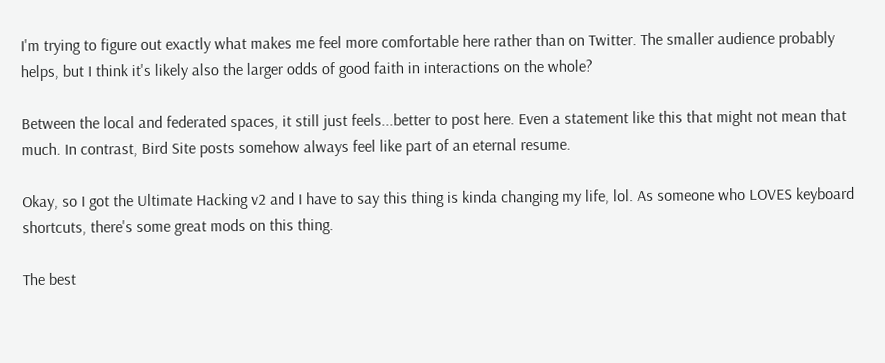I'm trying to figure out exactly what makes me feel more comfortable here rather than on Twitter. The smaller audience probably helps, but I think it's likely also the larger odds of good faith in interactions on the whole?

Between the local and federated spaces, it still just feels...better to post here. Even a statement like this that might not mean that much. In contrast, Bird Site posts somehow always feel like part of an eternal resume.

Okay, so I got the Ultimate Hacking v2 and I have to say this thing is kinda changing my life, lol. As someone who LOVES keyboard shortcuts, there's some great mods on this thing.

The best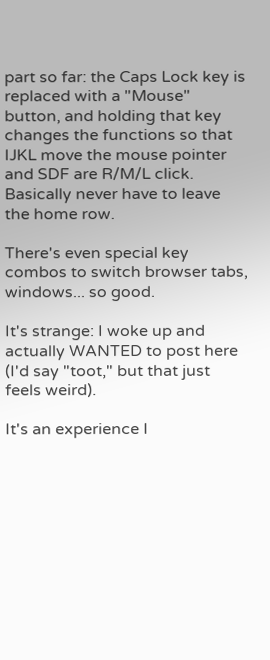part so far: the Caps Lock key is replaced with a "Mouse" button, and holding that key changes the functions so that IJKL move the mouse pointer and SDF are R/M/L click. Basically never have to leave the home row.

There's even special key combos to switch browser tabs, windows... so good.

It's strange: I woke up and actually WANTED to post here (I'd say "toot," but that just feels weird).

It's an experience I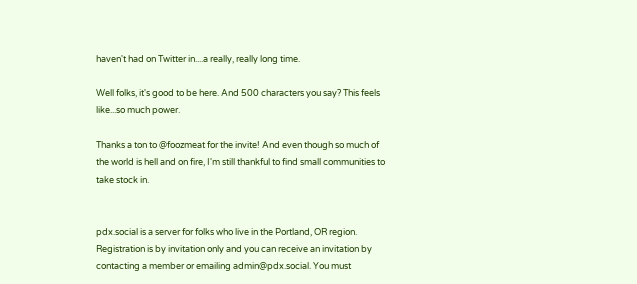haven't had on Twitter in....a really, really long time.

Well folks, it's good to be here. And 500 characters you say? This feels like...so much power.

Thanks a ton to @foozmeat for the invite! And even though so much of the world is hell and on fire, I'm still thankful to find small communities to take stock in.


pdx.social is a server for folks who live in the Portland, OR region. Registration is by invitation only and you can receive an invitation by contacting a member or emailing admin@pdx.social. You must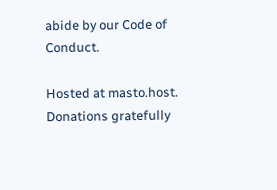abide by our Code of Conduct.

Hosted at masto.host. Donations gratefully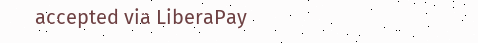accepted via LiberaPay